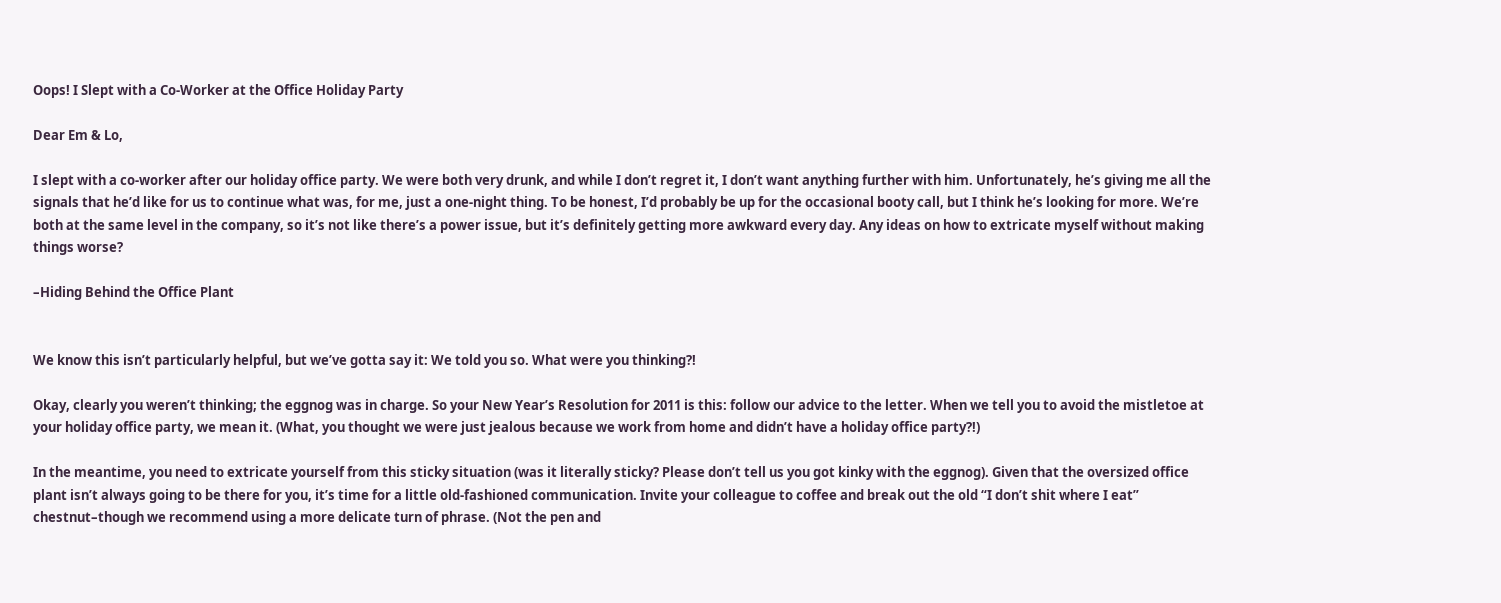Oops! I Slept with a Co-Worker at the Office Holiday Party

Dear Em & Lo,

I slept with a co-worker after our holiday office party. We were both very drunk, and while I don’t regret it, I don’t want anything further with him. Unfortunately, he’s giving me all the signals that he’d like for us to continue what was, for me, just a one-night thing. To be honest, I’d probably be up for the occasional booty call, but I think he’s looking for more. We’re both at the same level in the company, so it’s not like there’s a power issue, but it’s definitely getting more awkward every day. Any ideas on how to extricate myself without making things worse?

–Hiding Behind the Office Plant


We know this isn’t particularly helpful, but we’ve gotta say it: We told you so. What were you thinking?!

Okay, clearly you weren’t thinking; the eggnog was in charge. So your New Year’s Resolution for 2011 is this: follow our advice to the letter. When we tell you to avoid the mistletoe at your holiday office party, we mean it. (What, you thought we were just jealous because we work from home and didn’t have a holiday office party?!)

In the meantime, you need to extricate yourself from this sticky situation (was it literally sticky? Please don’t tell us you got kinky with the eggnog). Given that the oversized office plant isn’t always going to be there for you, it’s time for a little old-fashioned communication. Invite your colleague to coffee and break out the old “I don’t shit where I eat” chestnut–though we recommend using a more delicate turn of phrase. (Not the pen and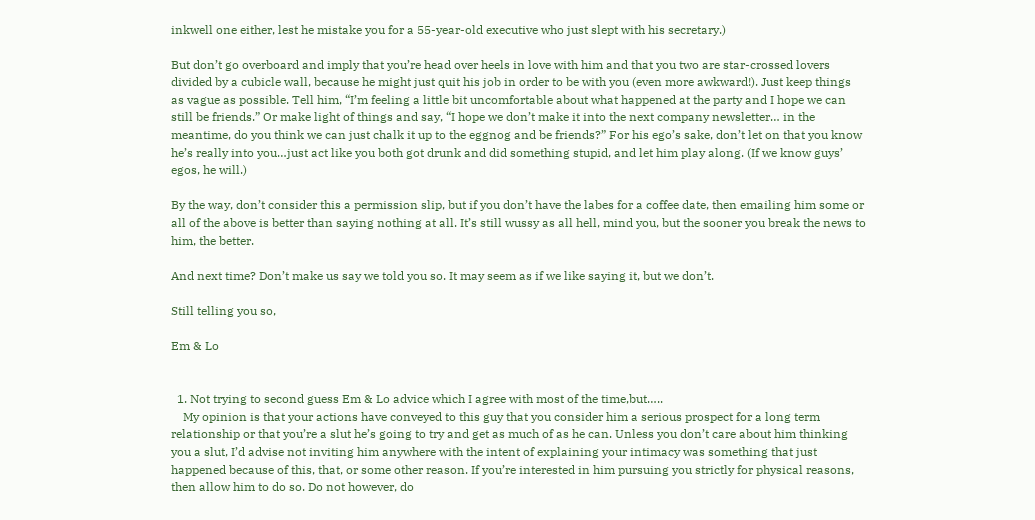inkwell one either, lest he mistake you for a 55-year-old executive who just slept with his secretary.)

But don’t go overboard and imply that you’re head over heels in love with him and that you two are star-crossed lovers divided by a cubicle wall, because he might just quit his job in order to be with you (even more awkward!). Just keep things as vague as possible. Tell him, “I’m feeling a little bit uncomfortable about what happened at the party and I hope we can still be friends.” Or make light of things and say, “I hope we don’t make it into the next company newsletter… in the meantime, do you think we can just chalk it up to the eggnog and be friends?” For his ego’s sake, don’t let on that you know he’s really into you…just act like you both got drunk and did something stupid, and let him play along. (If we know guys’ egos, he will.)

By the way, don’t consider this a permission slip, but if you don’t have the labes for a coffee date, then emailing him some or all of the above is better than saying nothing at all. It’s still wussy as all hell, mind you, but the sooner you break the news to him, the better.

And next time? Don’t make us say we told you so. It may seem as if we like saying it, but we don’t.

Still telling you so,

Em & Lo


  1. Not trying to second guess Em & Lo advice which I agree with most of the time,but…..
    My opinion is that your actions have conveyed to this guy that you consider him a serious prospect for a long term relationship or that you’re a slut he’s going to try and get as much of as he can. Unless you don’t care about him thinking you a slut, I’d advise not inviting him anywhere with the intent of explaining your intimacy was something that just happened because of this, that, or some other reason. If you’re interested in him pursuing you strictly for physical reasons, then allow him to do so. Do not however, do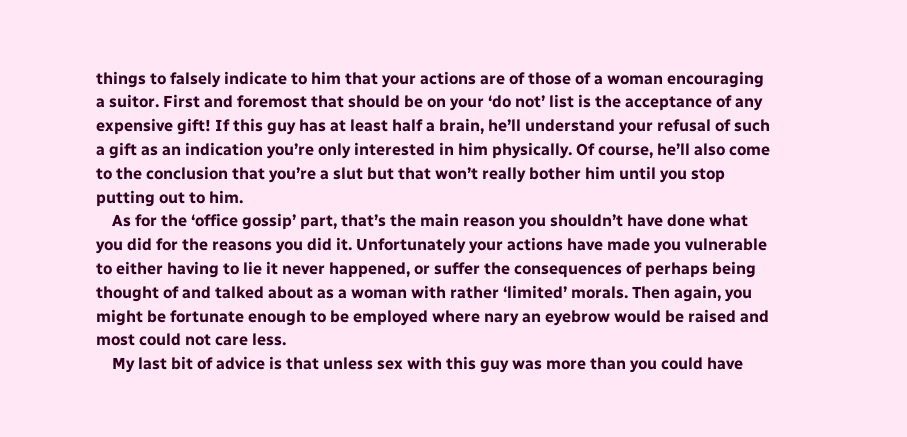things to falsely indicate to him that your actions are of those of a woman encouraging a suitor. First and foremost that should be on your ‘do not’ list is the acceptance of any expensive gift! If this guy has at least half a brain, he’ll understand your refusal of such a gift as an indication you’re only interested in him physically. Of course, he’ll also come to the conclusion that you’re a slut but that won’t really bother him until you stop putting out to him.
    As for the ‘office gossip’ part, that’s the main reason you shouldn’t have done what you did for the reasons you did it. Unfortunately your actions have made you vulnerable to either having to lie it never happened, or suffer the consequences of perhaps being thought of and talked about as a woman with rather ‘limited’ morals. Then again, you might be fortunate enough to be employed where nary an eyebrow would be raised and most could not care less.
    My last bit of advice is that unless sex with this guy was more than you could have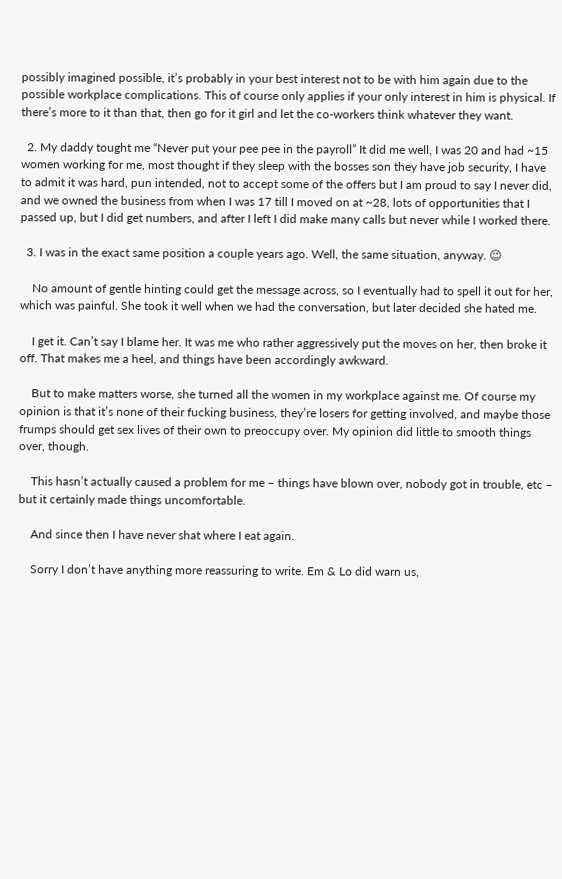possibly imagined possible, it’s probably in your best interest not to be with him again due to the possible workplace complications. This of course only applies if your only interest in him is physical. If there’s more to it than that, then go for it girl and let the co-workers think whatever they want.

  2. My daddy tought me “Never put your pee pee in the payroll” It did me well, I was 20 and had ~15 women working for me, most thought if they sleep with the bosses son they have job security, I have to admit it was hard, pun intended, not to accept some of the offers but I am proud to say I never did, and we owned the business from when I was 17 till I moved on at ~28, lots of opportunities that I passed up, but I did get numbers, and after I left I did make many calls but never while I worked there.

  3. I was in the exact same position a couple years ago. Well, the same situation, anyway. 😉

    No amount of gentle hinting could get the message across, so I eventually had to spell it out for her, which was painful. She took it well when we had the conversation, but later decided she hated me.

    I get it. Can’t say I blame her. It was me who rather aggressively put the moves on her, then broke it off. That makes me a heel, and things have been accordingly awkward.

    But to make matters worse, she turned all the women in my workplace against me. Of course my opinion is that it’s none of their fucking business, they’re losers for getting involved, and maybe those frumps should get sex lives of their own to preoccupy over. My opinion did little to smooth things over, though.

    This hasn’t actually caused a problem for me – things have blown over, nobody got in trouble, etc – but it certainly made things uncomfortable.

    And since then I have never shat where I eat again.

    Sorry I don’t have anything more reassuring to write. Em & Lo did warn us,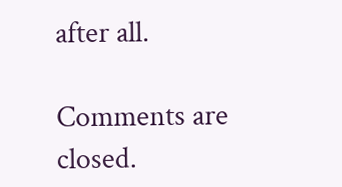after all.

Comments are closed.